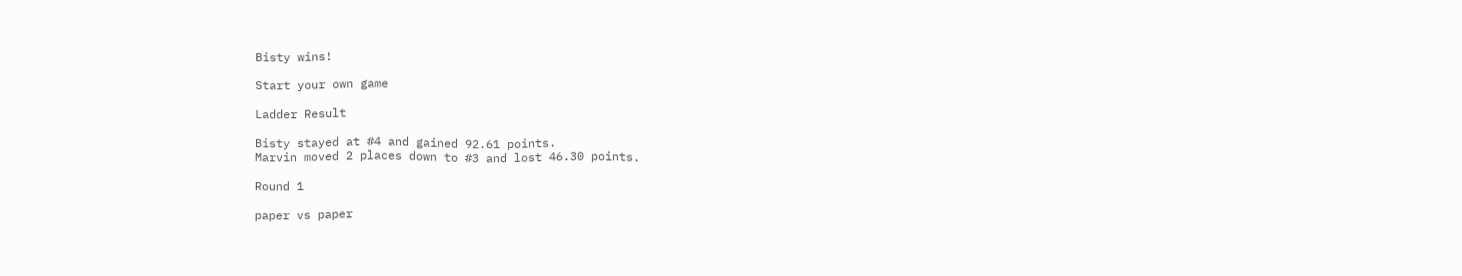Bisty wins!

Start your own game

Ladder Result

Bisty stayed at #4 and gained 92.61 points.
Marvin moved 2 places down to #3 and lost 46.30 points.

Round 1

paper vs paper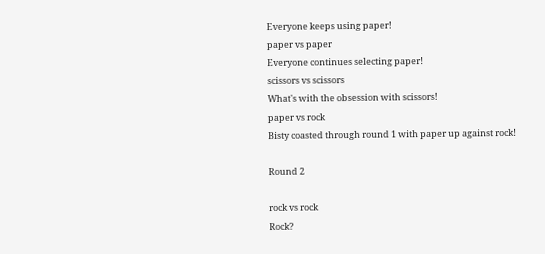Everyone keeps using paper!
paper vs paper
Everyone continues selecting paper!
scissors vs scissors
What's with the obsession with scissors!
paper vs rock
Bisty coasted through round 1 with paper up against rock!

Round 2

rock vs rock
Rock?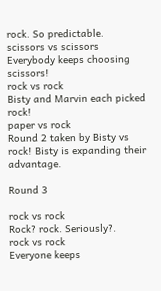rock. So predictable.
scissors vs scissors
Everybody keeps choosing scissors!
rock vs rock
Bisty and Marvin each picked rock!
paper vs rock
Round 2 taken by Bisty vs rock! Bisty is expanding their advantage.

Round 3

rock vs rock
Rock? rock. Seriously?.
rock vs rock
Everyone keeps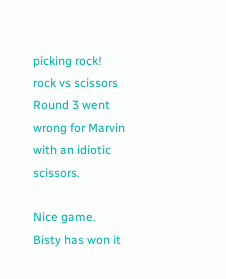picking rock!
rock vs scissors
Round 3 went wrong for Marvin with an idiotic scissors.

Nice game. Bisty has won it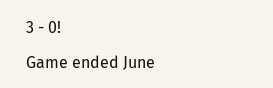3 - 0!

Game ended June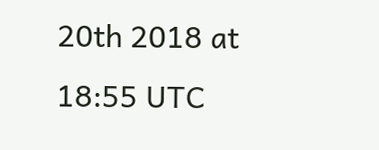20th 2018 at 18:55 UTC